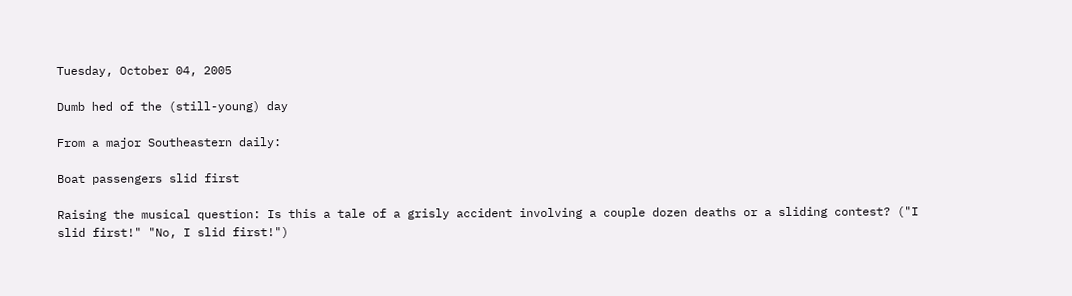Tuesday, October 04, 2005

Dumb hed of the (still-young) day

From a major Southeastern daily:

Boat passengers slid first

Raising the musical question: Is this a tale of a grisly accident involving a couple dozen deaths or a sliding contest? ("I slid first!" "No, I slid first!")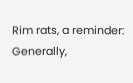Rim rats, a reminder: Generally,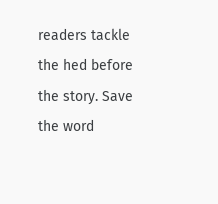readers tackle the hed before the story. Save the word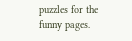puzzles for the funny pages.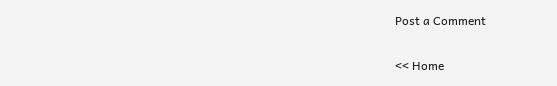Post a Comment

<< Home